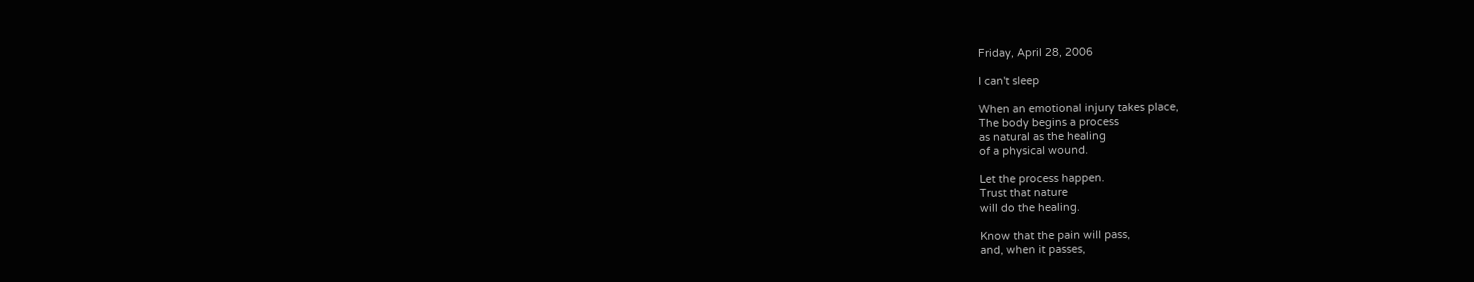Friday, April 28, 2006

I can't sleep

When an emotional injury takes place,
The body begins a process
as natural as the healing
of a physical wound.

Let the process happen.
Trust that nature
will do the healing.

Know that the pain will pass,
and, when it passes,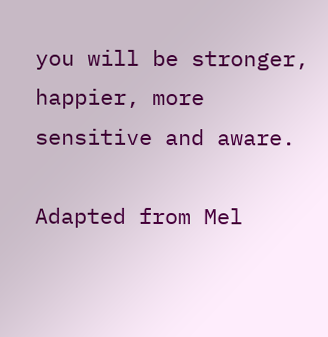you will be stronger,
happier, more sensitive and aware.

Adapted from Mel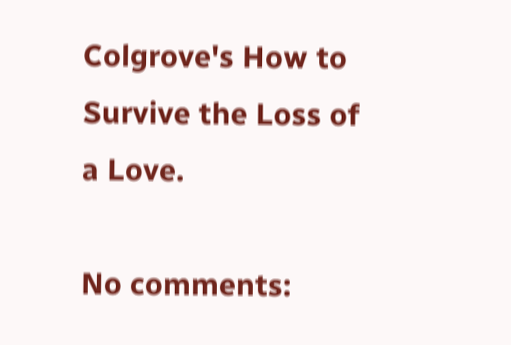Colgrove's How to Survive the Loss of a Love.

No comments: